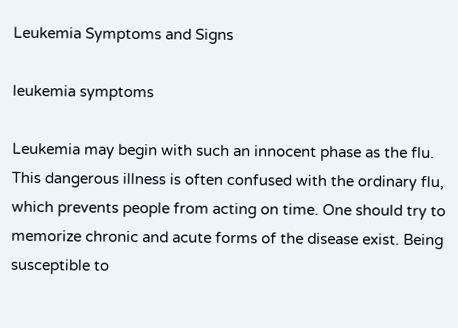Leukemia Symptoms and Signs

leukemia symptoms

Leukemia may begin with such an innocent phase as the flu. This dangerous illness is often confused with the ordinary flu, which prevents people from acting on time. One should try to memorize chronic and acute forms of the disease exist. Being susceptible to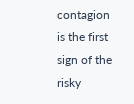contagion is the first sign of the risky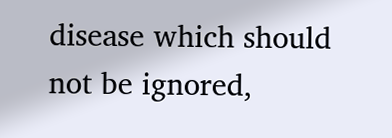disease which should not be ignored,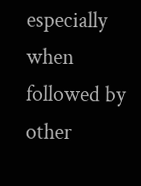especially when followed by other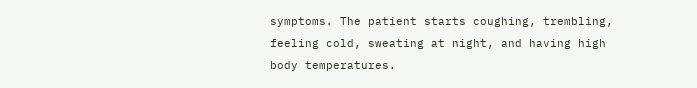symptoms. The patient starts coughing, trembling, feeling cold, sweating at night, and having high body temperatures.